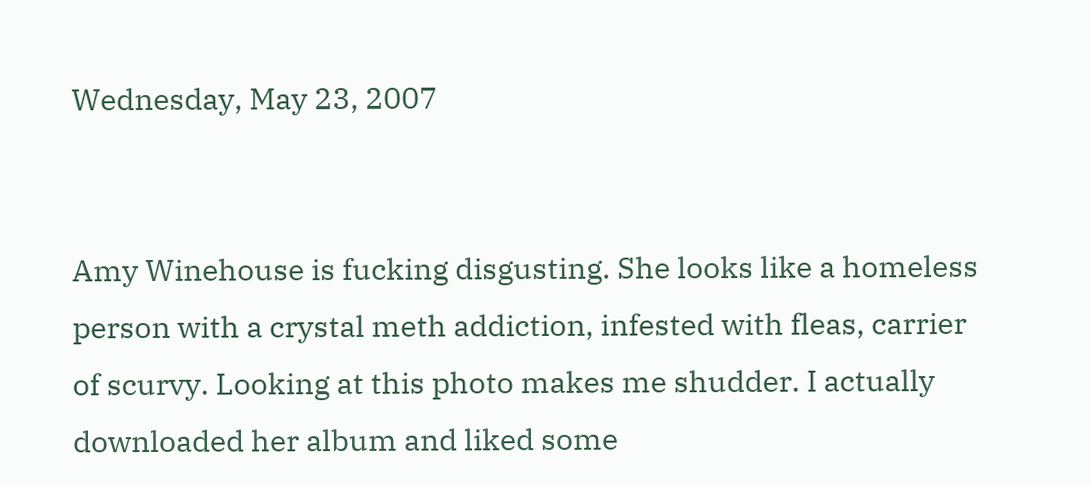Wednesday, May 23, 2007


Amy Winehouse is fucking disgusting. She looks like a homeless person with a crystal meth addiction, infested with fleas, carrier of scurvy. Looking at this photo makes me shudder. I actually downloaded her album and liked some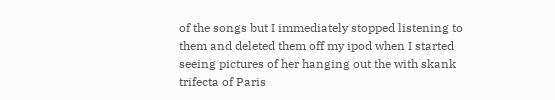of the songs but I immediately stopped listening to them and deleted them off my ipod when I started seeing pictures of her hanging out the with skank trifecta of Paris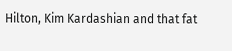Hilton, Kim Kardashian and that fat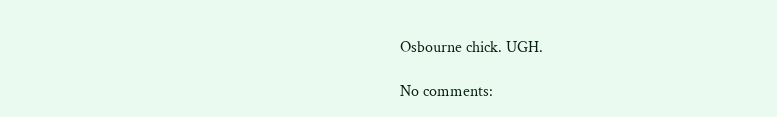Osbourne chick. UGH.

No comments: